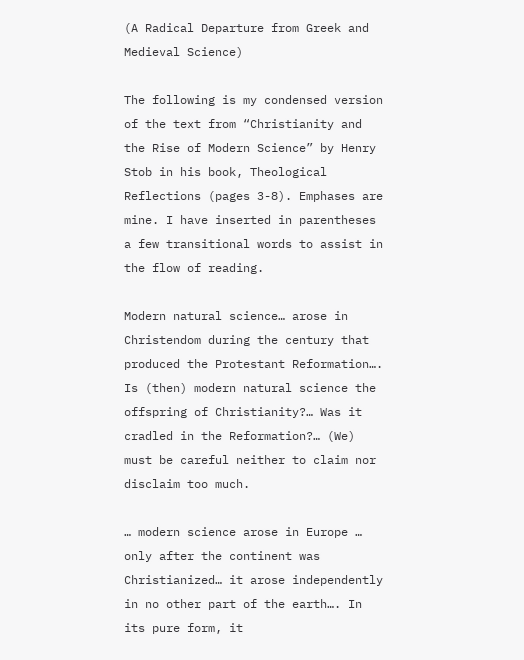(A Radical Departure from Greek and Medieval Science)

The following is my condensed version of the text from “Christianity and the Rise of Modern Science” by Henry Stob in his book, Theological Reflections (pages 3-8). Emphases are mine. I have inserted in parentheses a few transitional words to assist in the flow of reading.

Modern natural science… arose in Christendom during the century that produced the Protestant Reformation…. Is (then) modern natural science the offspring of Christianity?… Was it cradled in the Reformation?… (We) must be careful neither to claim nor disclaim too much.

… modern science arose in Europe … only after the continent was Christianized… it arose independently in no other part of the earth…. In its pure form, it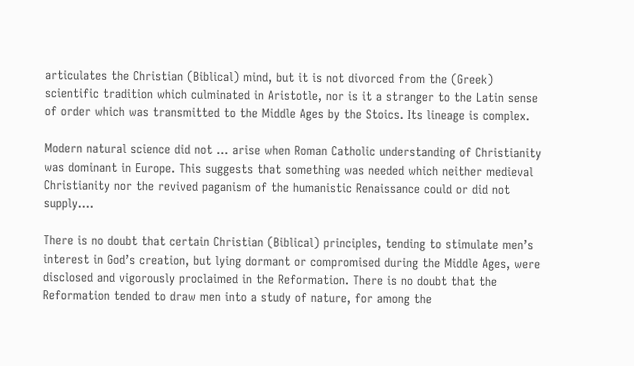articulates the Christian (Biblical) mind, but it is not divorced from the (Greek) scientific tradition which culminated in Aristotle, nor is it a stranger to the Latin sense of order which was transmitted to the Middle Ages by the Stoics. Its lineage is complex.

Modern natural science did not … arise when Roman Catholic understanding of Christianity was dominant in Europe. This suggests that something was needed which neither medieval Christianity nor the revived paganism of the humanistic Renaissance could or did not supply….

There is no doubt that certain Christian (Biblical) principles, tending to stimulate men’s interest in God’s creation, but lying dormant or compromised during the Middle Ages, were disclosed and vigorously proclaimed in the Reformation. There is no doubt that the Reformation tended to draw men into a study of nature, for among the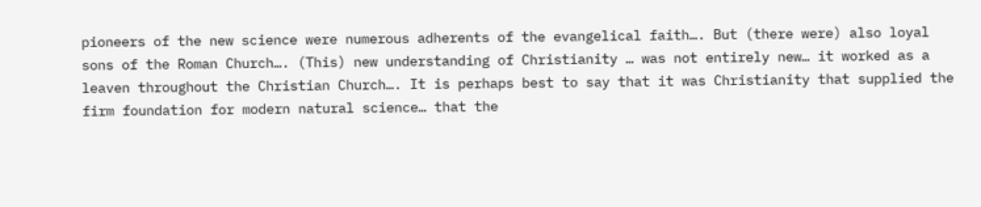pioneers of the new science were numerous adherents of the evangelical faith…. But (there were) also loyal sons of the Roman Church…. (This) new understanding of Christianity … was not entirely new… it worked as a leaven throughout the Christian Church…. It is perhaps best to say that it was Christianity that supplied the firm foundation for modern natural science… that the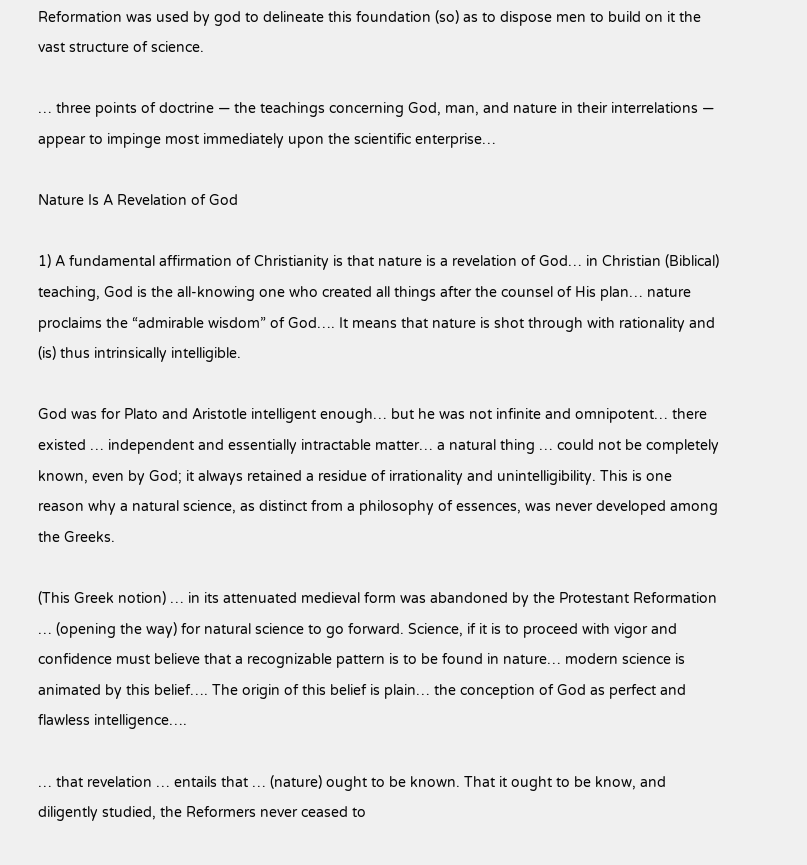Reformation was used by god to delineate this foundation (so) as to dispose men to build on it the vast structure of science.

… three points of doctrine — the teachings concerning God, man, and nature in their interrelations — appear to impinge most immediately upon the scientific enterprise…

Nature Is A Revelation of God

1) A fundamental affirmation of Christianity is that nature is a revelation of God… in Christian (Biblical) teaching, God is the all-knowing one who created all things after the counsel of His plan… nature proclaims the “admirable wisdom” of God…. It means that nature is shot through with rationality and (is) thus intrinsically intelligible.

God was for Plato and Aristotle intelligent enough… but he was not infinite and omnipotent… there existed … independent and essentially intractable matter… a natural thing … could not be completely known, even by God; it always retained a residue of irrationality and unintelligibility. This is one reason why a natural science, as distinct from a philosophy of essences, was never developed among the Greeks.

(This Greek notion) … in its attenuated medieval form was abandoned by the Protestant Reformation … (opening the way) for natural science to go forward. Science, if it is to proceed with vigor and confidence must believe that a recognizable pattern is to be found in nature… modern science is animated by this belief…. The origin of this belief is plain… the conception of God as perfect and flawless intelligence….

… that revelation … entails that … (nature) ought to be known. That it ought to be know, and diligently studied, the Reformers never ceased to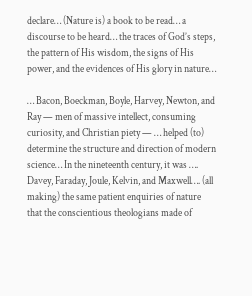declare… (Nature is) a book to be read… a discourse to be heard… the traces of God’s steps, the pattern of His wisdom, the signs of His power, and the evidences of His glory in nature…

… Bacon, Boeckman, Boyle, Harvey, Newton, and Ray — men of massive intellect, consuming curiosity, and Christian piety — … helped (to) determine the structure and direction of modern science… In the nineteenth century, it was …. Davey, Faraday, Joule, Kelvin, and Maxwell…. (all making) the same patient enquiries of nature that the conscientious theologians made of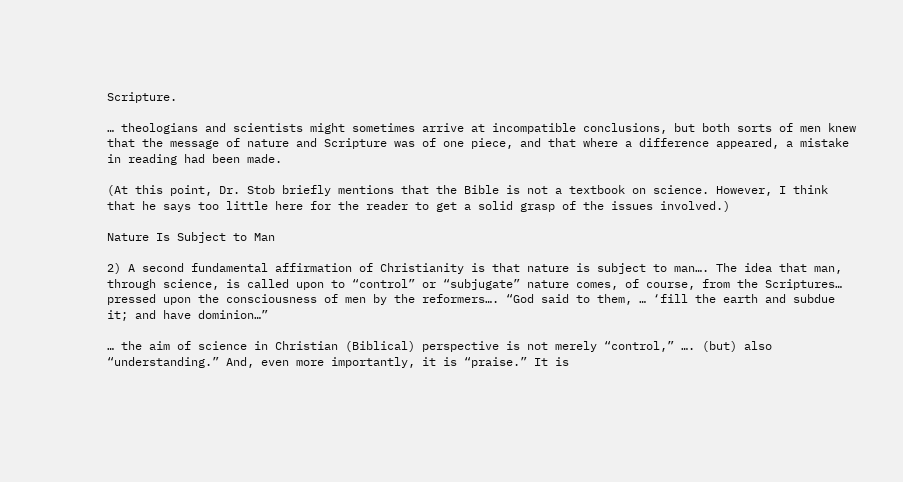Scripture.

… theologians and scientists might sometimes arrive at incompatible conclusions, but both sorts of men knew that the message of nature and Scripture was of one piece, and that where a difference appeared, a mistake in reading had been made.

(At this point, Dr. Stob briefly mentions that the Bible is not a textbook on science. However, I think that he says too little here for the reader to get a solid grasp of the issues involved.)

Nature Is Subject to Man

2) A second fundamental affirmation of Christianity is that nature is subject to man…. The idea that man, through science, is called upon to “control” or “subjugate” nature comes, of course, from the Scriptures… pressed upon the consciousness of men by the reformers…. “God said to them, … ‘fill the earth and subdue it; and have dominion…”

… the aim of science in Christian (Biblical) perspective is not merely “control,” …. (but) also “understanding.” And, even more importantly, it is “praise.” It is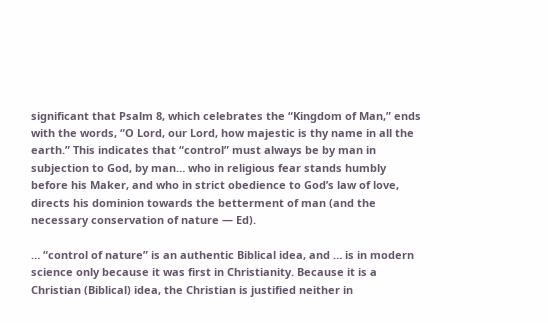significant that Psalm 8, which celebrates the “Kingdom of Man,” ends with the words, “O Lord, our Lord, how majestic is thy name in all the earth.” This indicates that “control” must always be by man in subjection to God, by man… who in religious fear stands humbly before his Maker, and who in strict obedience to God’s law of love, directs his dominion towards the betterment of man (and the necessary conservation of nature — Ed).

… “control of nature” is an authentic Biblical idea, and … is in modern science only because it was first in Christianity. Because it is a Christian (Biblical) idea, the Christian is justified neither in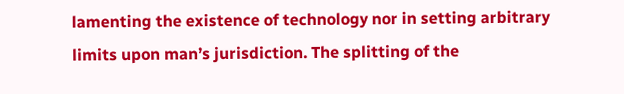lamenting the existence of technology nor in setting arbitrary limits upon man’s jurisdiction. The splitting of the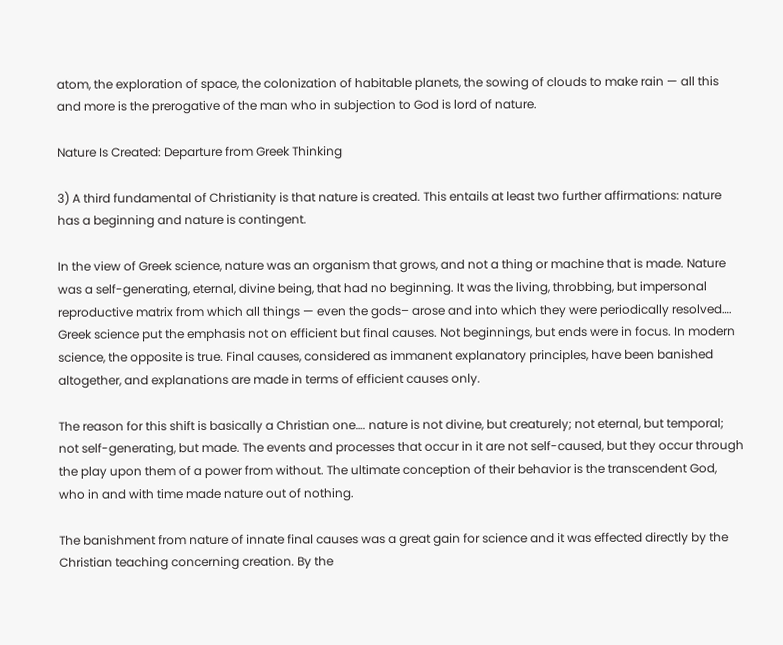atom, the exploration of space, the colonization of habitable planets, the sowing of clouds to make rain — all this and more is the prerogative of the man who in subjection to God is lord of nature.

Nature Is Created: Departure from Greek Thinking

3) A third fundamental of Christianity is that nature is created. This entails at least two further affirmations: nature has a beginning and nature is contingent.

In the view of Greek science, nature was an organism that grows, and not a thing or machine that is made. Nature was a self-generating, eternal, divine being, that had no beginning. It was the living, throbbing, but impersonal reproductive matrix from which all things — even the gods– arose and into which they were periodically resolved…. Greek science put the emphasis not on efficient but final causes. Not beginnings, but ends were in focus. In modern science, the opposite is true. Final causes, considered as immanent explanatory principles, have been banished altogether, and explanations are made in terms of efficient causes only.

The reason for this shift is basically a Christian one…. nature is not divine, but creaturely; not eternal, but temporal; not self-generating, but made. The events and processes that occur in it are not self-caused, but they occur through the play upon them of a power from without. The ultimate conception of their behavior is the transcendent God, who in and with time made nature out of nothing.

The banishment from nature of innate final causes was a great gain for science and it was effected directly by the Christian teaching concerning creation. By the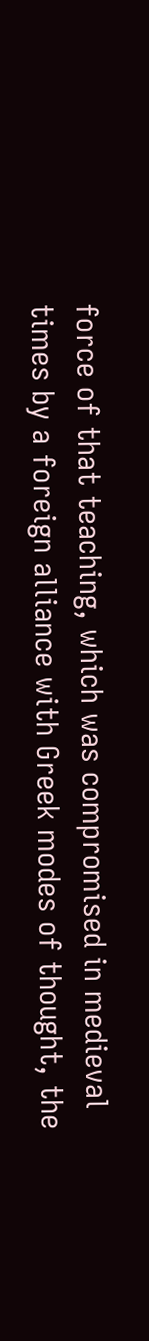force of that teaching, which was compromised in medieval times by a foreign alliance with Greek modes of thought, the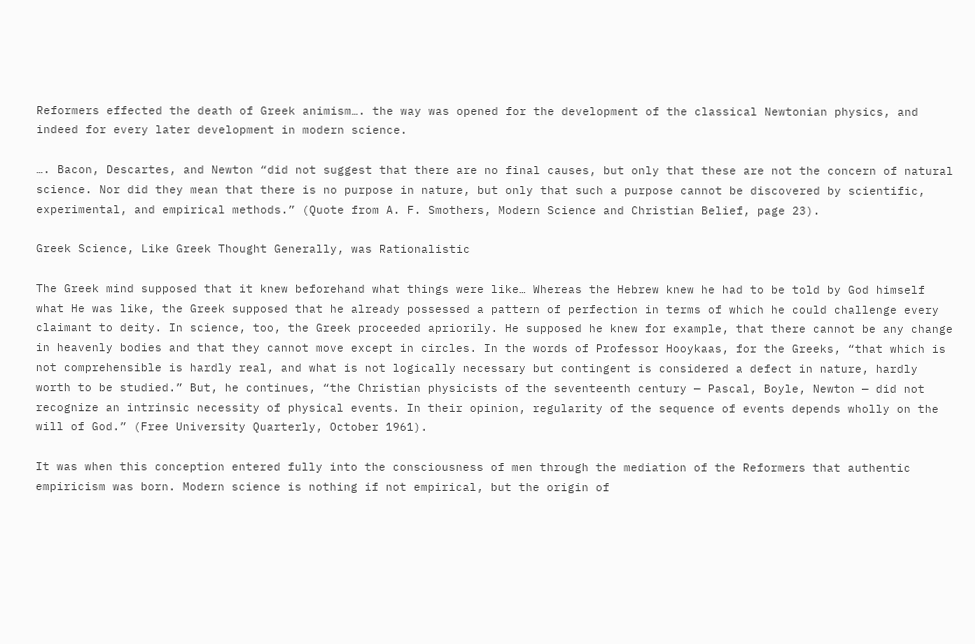Reformers effected the death of Greek animism…. the way was opened for the development of the classical Newtonian physics, and indeed for every later development in modern science.

…. Bacon, Descartes, and Newton “did not suggest that there are no final causes, but only that these are not the concern of natural science. Nor did they mean that there is no purpose in nature, but only that such a purpose cannot be discovered by scientific, experimental, and empirical methods.” (Quote from A. F. Smothers, Modern Science and Christian Belief, page 23).

Greek Science, Like Greek Thought Generally, was Rationalistic

The Greek mind supposed that it knew beforehand what things were like… Whereas the Hebrew knew he had to be told by God himself what He was like, the Greek supposed that he already possessed a pattern of perfection in terms of which he could challenge every claimant to deity. In science, too, the Greek proceeded apriorily. He supposed he knew for example, that there cannot be any change in heavenly bodies and that they cannot move except in circles. In the words of Professor Hooykaas, for the Greeks, “that which is not comprehensible is hardly real, and what is not logically necessary but contingent is considered a defect in nature, hardly worth to be studied.” But, he continues, “the Christian physicists of the seventeenth century — Pascal, Boyle, Newton — did not recognize an intrinsic necessity of physical events. In their opinion, regularity of the sequence of events depends wholly on the will of God.” (Free University Quarterly, October 1961).

It was when this conception entered fully into the consciousness of men through the mediation of the Reformers that authentic empiricism was born. Modern science is nothing if not empirical, but the origin of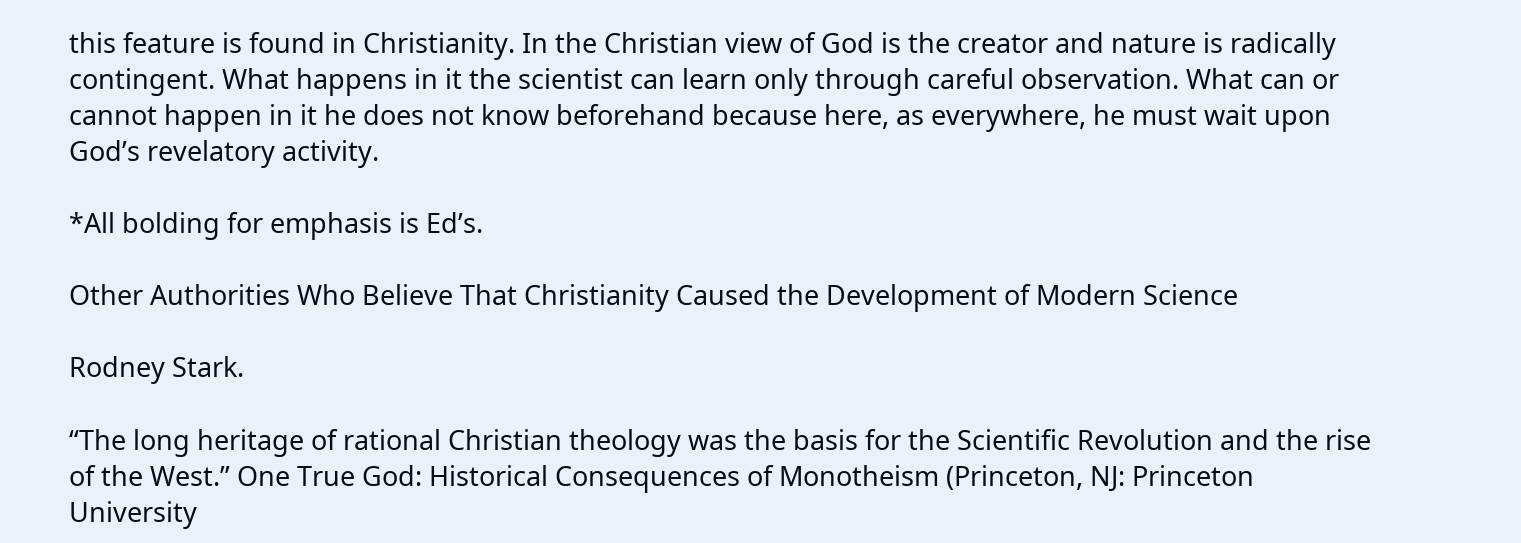this feature is found in Christianity. In the Christian view of God is the creator and nature is radically contingent. What happens in it the scientist can learn only through careful observation. What can or cannot happen in it he does not know beforehand because here, as everywhere, he must wait upon God’s revelatory activity.

*All bolding for emphasis is Ed’s.

Other Authorities Who Believe That Christianity Caused the Development of Modern Science

Rodney Stark.

“The long heritage of rational Christian theology was the basis for the Scientific Revolution and the rise of the West.” One True God: Historical Consequences of Monotheism (Princeton, NJ: Princeton University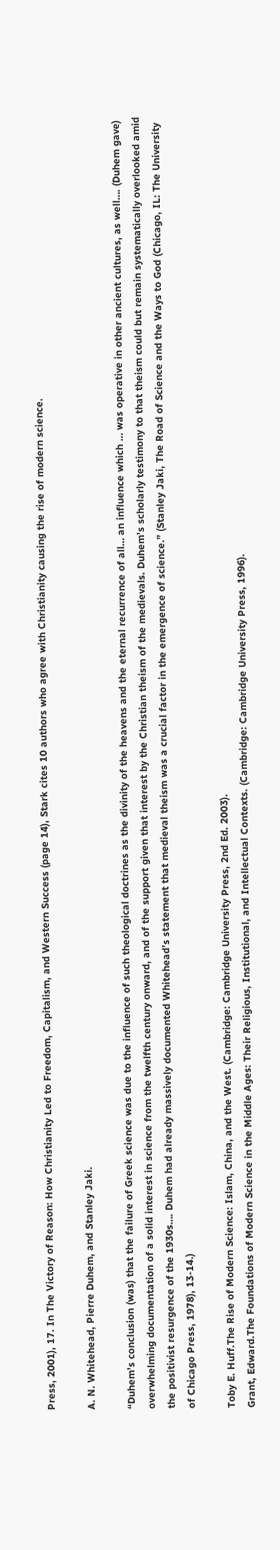Press, 2001), 17. In The Victory of Reason: How Christianity Led to Freedom, Capitalism, and Western Success (page 14), Stark cites 10 authors who agree with Christianity causing the rise of modern science.

A. N. Whitehead, Pierre Duhem, and Stanley Jaki.

“Duhem’s conclusion (was) that the failure of Greek science was due to the influence of such theological doctrines as the divinity of the heavens and the eternal recurrence of all… an influence which … was operative in other ancient cultures, as well…. (Duhem gave) overwhelming documentation of a solid interest in science from the twelfth century onward, and of the support given that interest by the Christian theism of the medievals. Duhem’s scholarly testimony to that theism could but remain systematically overlooked amid the positivist resurgence of the 1930s…. Duhem had already massively documented Whitehead’s statement that medieval theism was a crucial factor in the emergence of science.” (Stanley Jaki, The Road of Science and the Ways to God (Chicago, IL: The University of Chicago Press, 1978), 13-14.)

Toby E. Huff.The Rise of Modern Science: Islam, China, and the West. (Cambridge: Cambridge University Press, 2nd Ed. 2003).
Grant, Edward.The Foundations of Modern Science in the Middle Ages: Their Religious, Institutional, and Intellectual Contexts. (Cambridge: Cambridge University Press, 1996).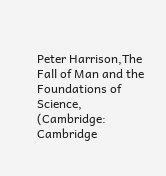Peter Harrison,The Fall of Man and the Foundations of Science, (Cambridge: Cambridge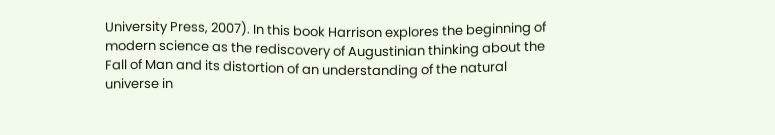University Press, 2007). In this book Harrison explores the beginning of modern science as the rediscovery of Augustinian thinking about the Fall of Man and its distortion of an understanding of the natural universe in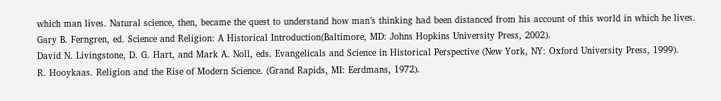which man lives. Natural science, then, became the quest to understand how man’s thinking had been distanced from his account of this world in which he lives.
Gary B. Ferngren, ed. Science and Religion: A Historical Introduction(Baltimore, MD: Johns Hopkins University Press, 2002).
David N. Livingstone, D. G. Hart, and Mark A. Noll, eds. Evangelicals and Science in Historical Perspective (New York, NY: Oxford University Press, 1999).
R. Hooykaas. Religion and the Rise of Modern Science. (Grand Rapids, MI: Eerdmans, 1972).